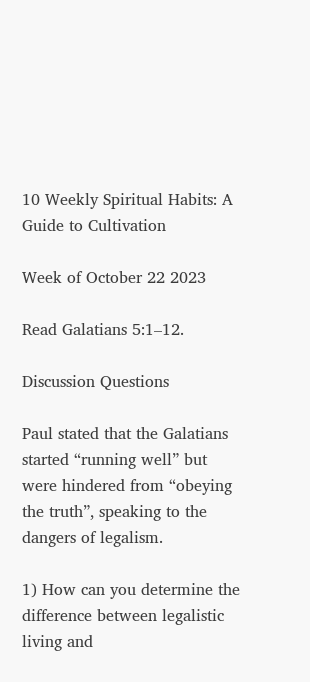10 Weekly Spiritual Habits: A Guide to Cultivation

Week of October 22 2023

Read Galatians 5:1–12.

Discussion Questions

Paul stated that the Galatians started “running well” but were hindered from “obeying the truth”, speaking to the dangers of legalism.

1) How can you determine the difference between legalistic living and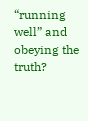“running well” and obeying the truth?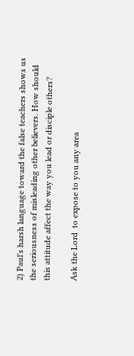2) Paul’s harsh language toward the false teachers shows us the seriousness of misleading other believers. How should this attitude affect the way you lead or disciple others?

Ask the Lord  to expose to you any area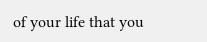of your life that you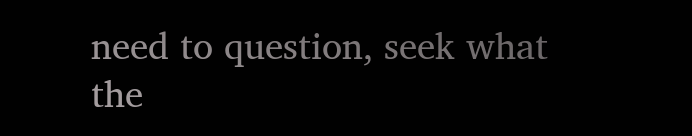need to question, seek what the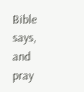Bible says, and pray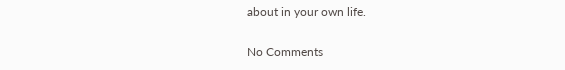about in your own life.

No Comments